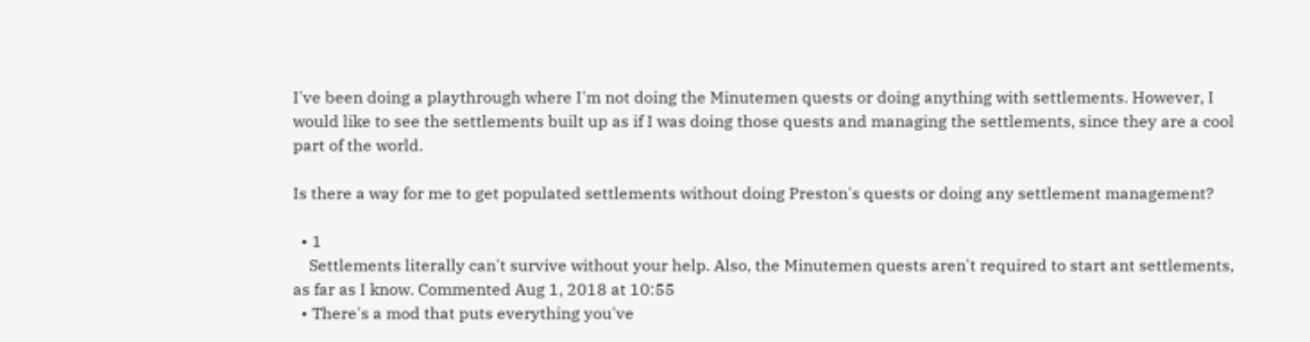I've been doing a playthrough where I'm not doing the Minutemen quests or doing anything with settlements. However, I would like to see the settlements built up as if I was doing those quests and managing the settlements, since they are a cool part of the world.

Is there a way for me to get populated settlements without doing Preston's quests or doing any settlement management?

  • 1
    Settlements literally can't survive without your help. Also, the Minutemen quests aren't required to start ant settlements, as far as I know. Commented Aug 1, 2018 at 10:55
  • There's a mod that puts everything you've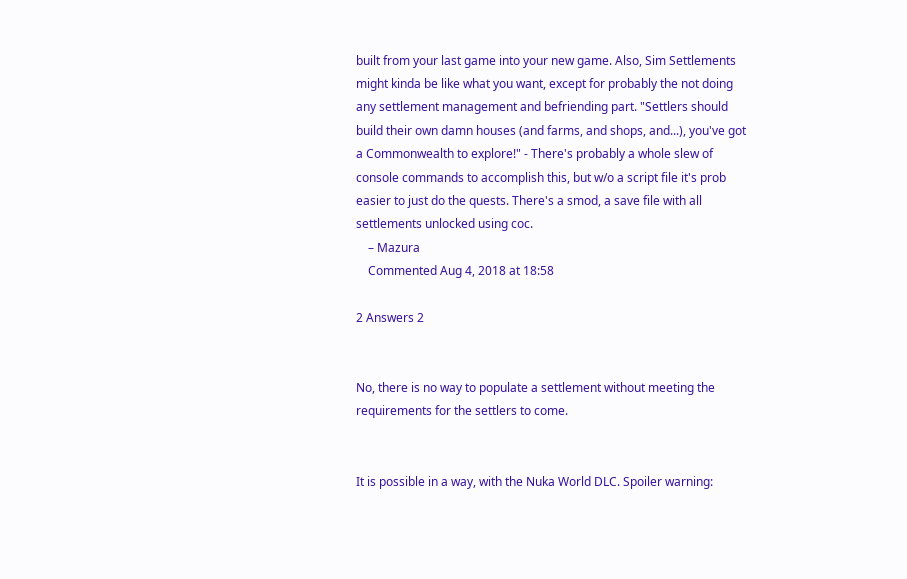built from your last game into your new game. Also, Sim Settlements might kinda be like what you want, except for probably the not doing any settlement management and befriending part. "Settlers should build their own damn houses (and farms, and shops, and...), you've got a Commonwealth to explore!" - There's probably a whole slew of console commands to accomplish this, but w/o a script file it's prob easier to just do the quests. There's a smod, a save file with all settlements unlocked using coc.
    – Mazura
    Commented Aug 4, 2018 at 18:58

2 Answers 2


No, there is no way to populate a settlement without meeting the requirements for the settlers to come.


It is possible in a way, with the Nuka World DLC. Spoiler warning: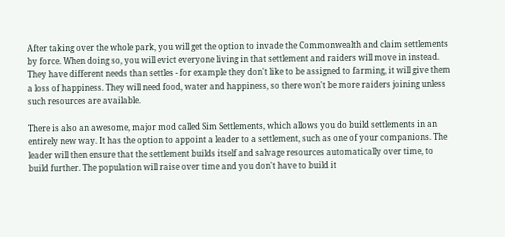After taking over the whole park, you will get the option to invade the Commonwealth and claim settlements by force. When doing so, you will evict everyone living in that settlement and raiders will move in instead. They have different needs than settles - for example they don't like to be assigned to farming, it will give them a loss of happiness. They will need food, water and happiness, so there won't be more raiders joining unless such resources are available.

There is also an awesome, major mod called Sim Settlements, which allows you do build settlements in an entirely new way. It has the option to appoint a leader to a settlement, such as one of your companions. The leader will then ensure that the settlement builds itself and salvage resources automatically over time, to build further. The population will raise over time and you don't have to build it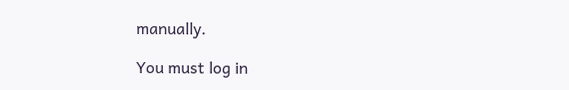manually.

You must log in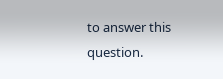to answer this question.